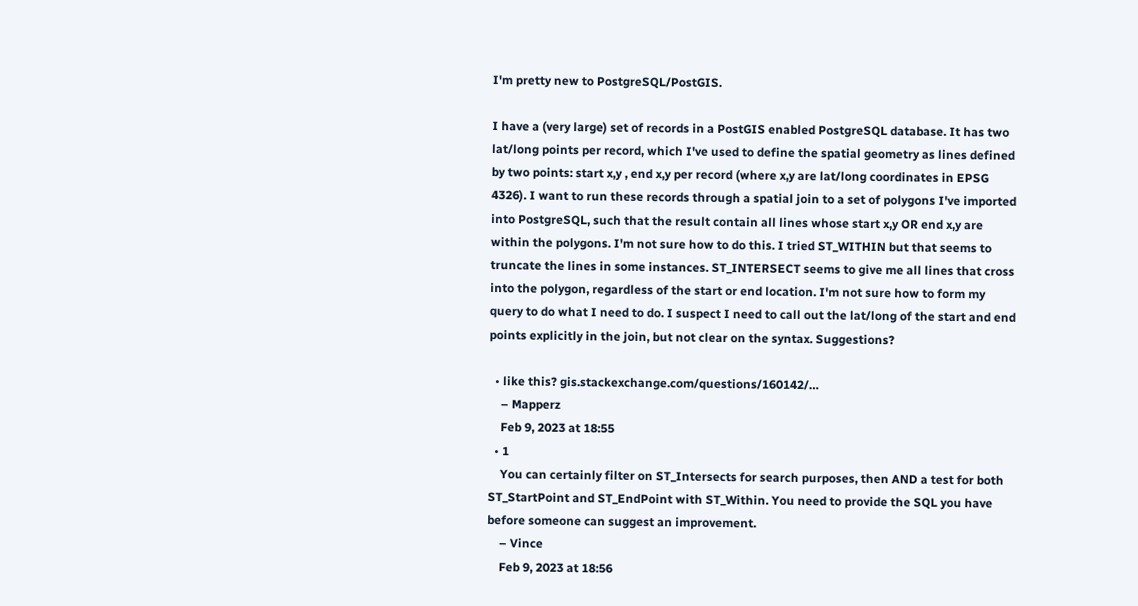I'm pretty new to PostgreSQL/PostGIS.

I have a (very large) set of records in a PostGIS enabled PostgreSQL database. It has two lat/long points per record, which I've used to define the spatial geometry as lines defined by two points: start x,y , end x,y per record (where x,y are lat/long coordinates in EPSG 4326). I want to run these records through a spatial join to a set of polygons I've imported into PostgreSQL, such that the result contain all lines whose start x,y OR end x,y are within the polygons. I'm not sure how to do this. I tried ST_WITHIN but that seems to truncate the lines in some instances. ST_INTERSECT seems to give me all lines that cross into the polygon, regardless of the start or end location. I'm not sure how to form my query to do what I need to do. I suspect I need to call out the lat/long of the start and end points explicitly in the join, but not clear on the syntax. Suggestions?

  • like this? gis.stackexchange.com/questions/160142/…
    – Mapperz
    Feb 9, 2023 at 18:55
  • 1
    You can certainly filter on ST_Intersects for search purposes, then AND a test for both ST_StartPoint and ST_EndPoint with ST_Within. You need to provide the SQL you have before someone can suggest an improvement.
    – Vince
    Feb 9, 2023 at 18:56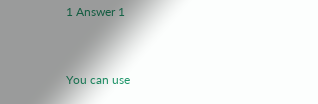1 Answer 1


You can use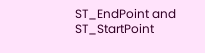ST_EndPoint and ST_StartPoint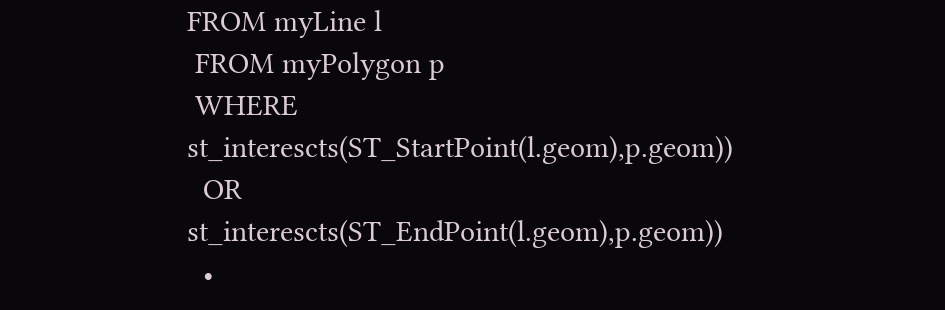FROM myLine l
 FROM myPolygon p
 WHERE st_interescts(ST_StartPoint(l.geom),p.geom))
  OR  st_interescts(ST_EndPoint(l.geom),p.geom))
  •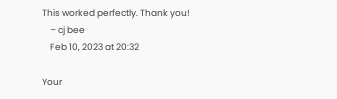This worked perfectly. Thank you!
    – cj bee
    Feb 10, 2023 at 20:32

Your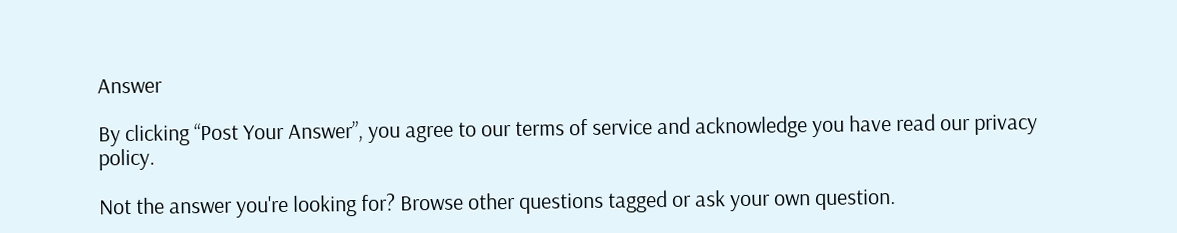Answer

By clicking “Post Your Answer”, you agree to our terms of service and acknowledge you have read our privacy policy.

Not the answer you're looking for? Browse other questions tagged or ask your own question.